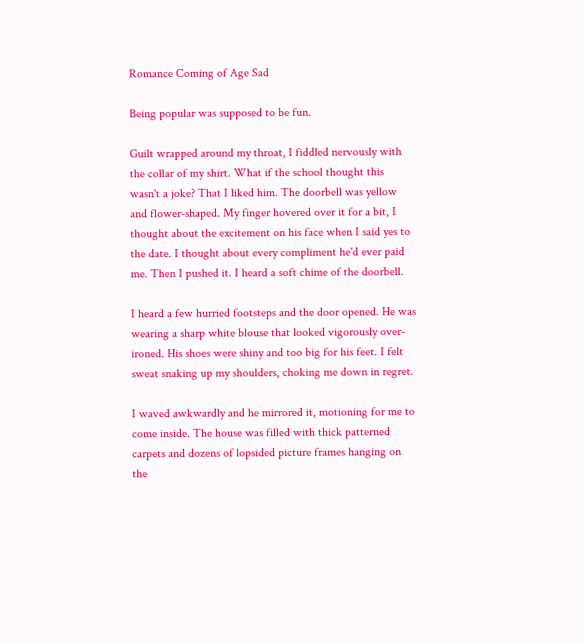Romance Coming of Age Sad

Being popular was supposed to be fun.

Guilt wrapped around my throat, I fiddled nervously with the collar of my shirt. What if the school thought this wasn't a joke? That I liked him. The doorbell was yellow and flower-shaped. My finger hovered over it for a bit, I thought about the excitement on his face when I said yes to the date. I thought about every compliment he'd ever paid me. Then I pushed it. I heard a soft chime of the doorbell.

I heard a few hurried footsteps and the door opened. He was wearing a sharp white blouse that looked vigorously over-ironed. His shoes were shiny and too big for his feet. I felt sweat snaking up my shoulders, choking me down in regret.

I waved awkwardly and he mirrored it, motioning for me to come inside. The house was filled with thick patterned carpets and dozens of lopsided picture frames hanging on the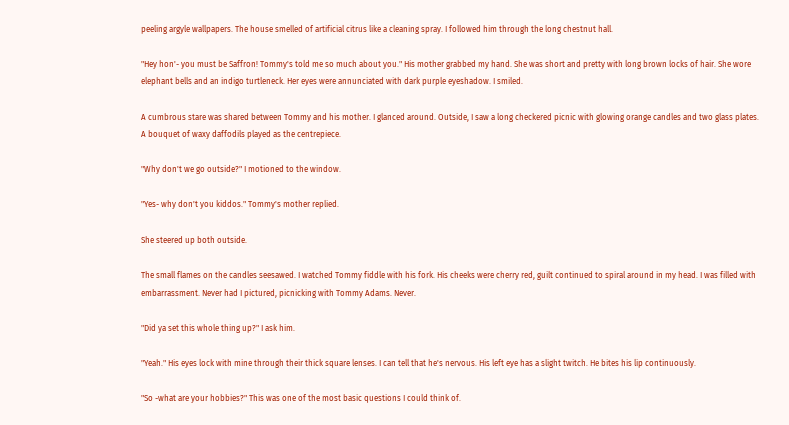peeling argyle wallpapers. The house smelled of artificial citrus like a cleaning spray. I followed him through the long chestnut hall.

"Hey hon'- you must be Saffron! Tommy's told me so much about you." His mother grabbed my hand. She was short and pretty with long brown locks of hair. She wore elephant bells and an indigo turtleneck. Her eyes were annunciated with dark purple eyeshadow. I smiled.

A cumbrous stare was shared between Tommy and his mother. I glanced around. Outside, I saw a long checkered picnic with glowing orange candles and two glass plates. A bouquet of waxy daffodils played as the centrepiece.

"Why don't we go outside?" I motioned to the window.

"Yes- why don't you kiddos." Tommy's mother replied.

She steered up both outside.

The small flames on the candles seesawed. I watched Tommy fiddle with his fork. His cheeks were cherry red, guilt continued to spiral around in my head. I was filled with embarrassment. Never had I pictured, picnicking with Tommy Adams. Never.

"Did ya set this whole thing up?" I ask him.

"Yeah." His eyes lock with mine through their thick square lenses. I can tell that he's nervous. His left eye has a slight twitch. He bites his lip continuously.

"So -what are your hobbies?" This was one of the most basic questions I could think of.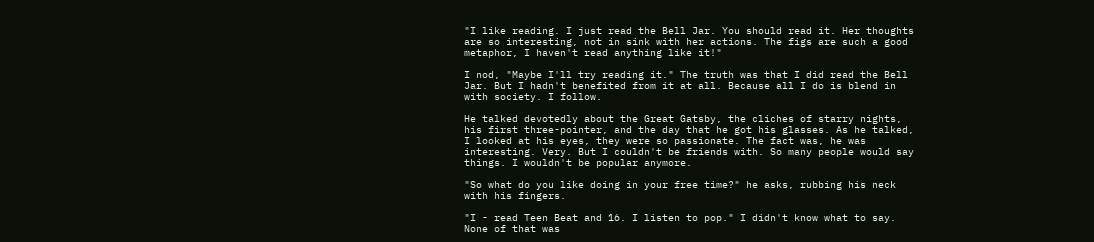"I like reading. I just read the Bell Jar. You should read it. Her thoughts are so interesting, not in sink with her actions. The figs are such a good metaphor, I haven't read anything like it!"

I nod, "Maybe I'll try reading it." The truth was that I did read the Bell Jar. But I hadn't benefited from it at all. Because all I do is blend in with society. I follow.

He talked devotedly about the Great Gatsby, the cliches of starry nights, his first three-pointer, and the day that he got his glasses. As he talked, I looked at his eyes, they were so passionate. The fact was, he was interesting. Very. But I couldn't be friends with. So many people would say things. I wouldn't be popular anymore.

"So what do you like doing in your free time?" he asks, rubbing his neck with his fingers.

"I - read Teen Beat and 16. I listen to pop." I didn't know what to say. None of that was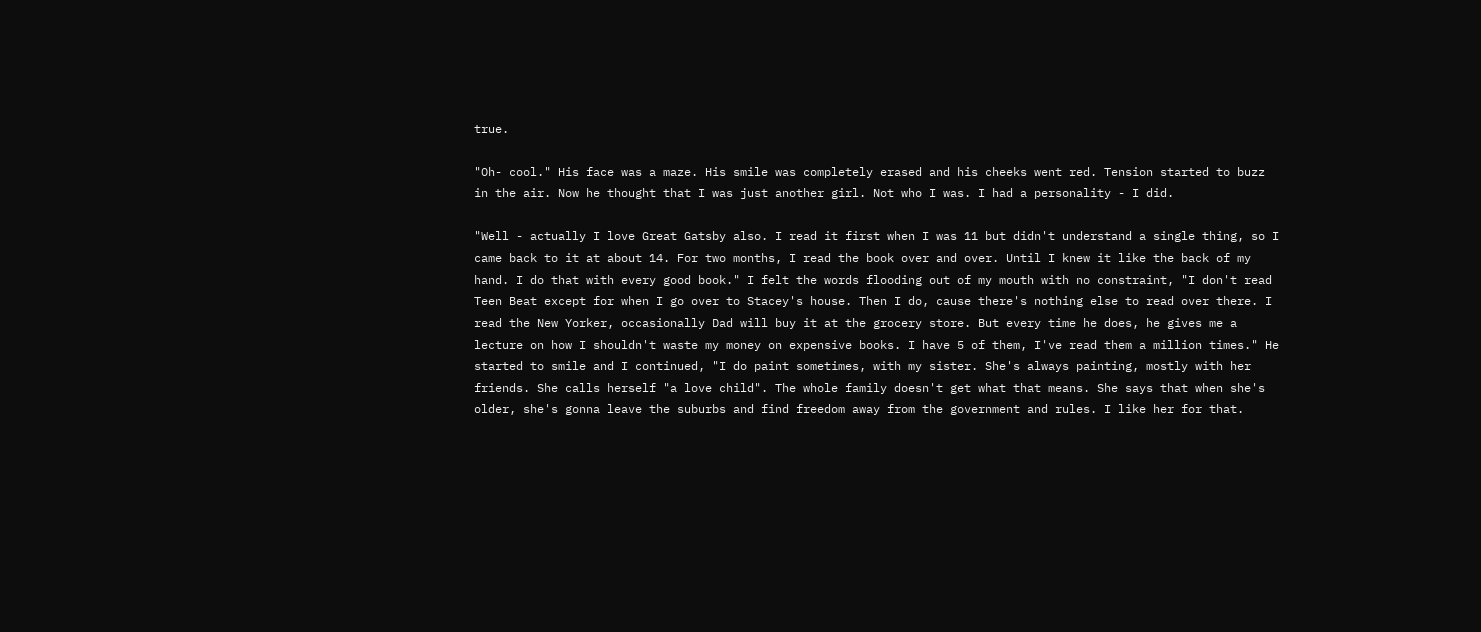true.

"Oh- cool." His face was a maze. His smile was completely erased and his cheeks went red. Tension started to buzz in the air. Now he thought that I was just another girl. Not who I was. I had a personality - I did.

"Well - actually I love Great Gatsby also. I read it first when I was 11 but didn't understand a single thing, so I came back to it at about 14. For two months, I read the book over and over. Until I knew it like the back of my hand. I do that with every good book." I felt the words flooding out of my mouth with no constraint, "I don't read Teen Beat except for when I go over to Stacey's house. Then I do, cause there's nothing else to read over there. I read the New Yorker, occasionally Dad will buy it at the grocery store. But every time he does, he gives me a lecture on how I shouldn't waste my money on expensive books. I have 5 of them, I've read them a million times." He started to smile and I continued, "I do paint sometimes, with my sister. She's always painting, mostly with her friends. She calls herself "a love child". The whole family doesn't get what that means. She says that when she's older, she's gonna leave the suburbs and find freedom away from the government and rules. I like her for that.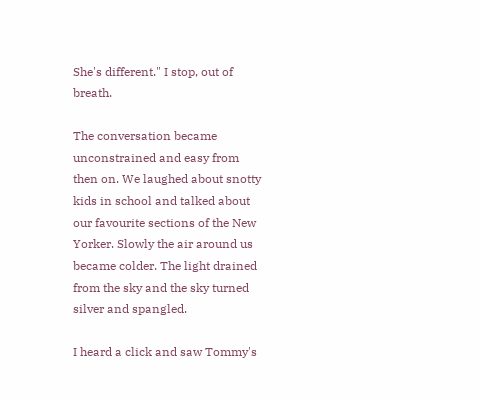She's different." I stop, out of breath.

The conversation became unconstrained and easy from then on. We laughed about snotty kids in school and talked about our favourite sections of the New Yorker. Slowly the air around us became colder. The light drained from the sky and the sky turned silver and spangled.

I heard a click and saw Tommy's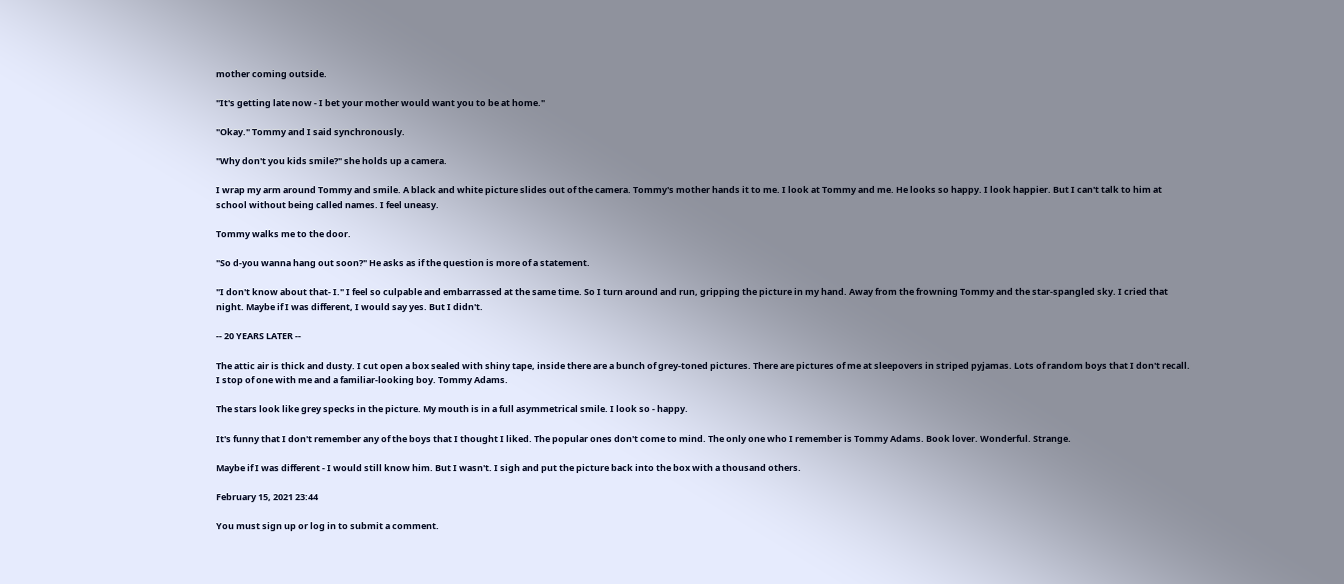mother coming outside.

"It's getting late now - I bet your mother would want you to be at home."

"Okay." Tommy and I said synchronously.

"Why don't you kids smile?" she holds up a camera.

I wrap my arm around Tommy and smile. A black and white picture slides out of the camera. Tommy's mother hands it to me. I look at Tommy and me. He looks so happy. I look happier. But I can't talk to him at school without being called names. I feel uneasy.

Tommy walks me to the door.

"So d-you wanna hang out soon?" He asks as if the question is more of a statement.

"I don't know about that- I." I feel so culpable and embarrassed at the same time. So I turn around and run, gripping the picture in my hand. Away from the frowning Tommy and the star-spangled sky. I cried that night. Maybe if I was different, I would say yes. But I didn't.

-- 20 YEARS LATER --

The attic air is thick and dusty. I cut open a box sealed with shiny tape, inside there are a bunch of grey-toned pictures. There are pictures of me at sleepovers in striped pyjamas. Lots of random boys that I don't recall. I stop of one with me and a familiar-looking boy. Tommy Adams.

The stars look like grey specks in the picture. My mouth is in a full asymmetrical smile. I look so - happy.

It's funny that I don't remember any of the boys that I thought I liked. The popular ones don't come to mind. The only one who I remember is Tommy Adams. Book lover. Wonderful. Strange.

Maybe if I was different - I would still know him. But I wasn't. I sigh and put the picture back into the box with a thousand others.

February 15, 2021 23:44

You must sign up or log in to submit a comment.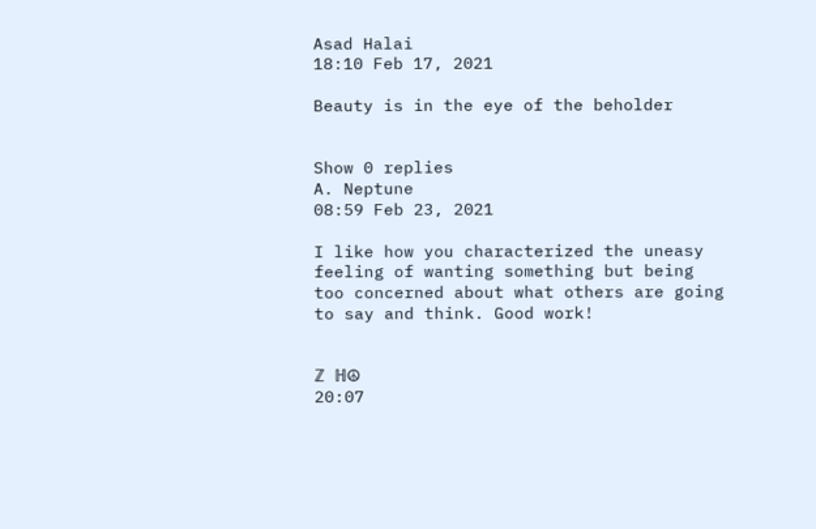Asad Halai
18:10 Feb 17, 2021

Beauty is in the eye of the beholder


Show 0 replies
A. Neptune
08:59 Feb 23, 2021

I like how you characterized the uneasy feeling of wanting something but being too concerned about what others are going to say and think. Good work!


ℤ ℍ☮
20:07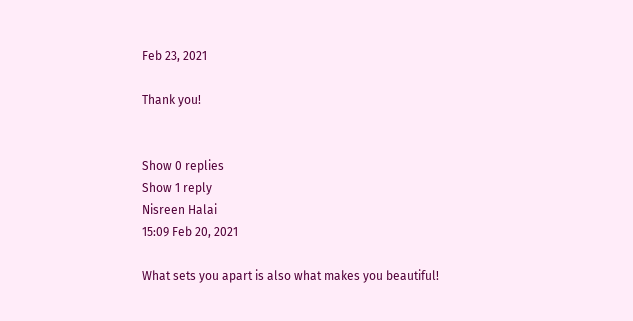Feb 23, 2021

Thank you!


Show 0 replies
Show 1 reply
Nisreen Halai
15:09 Feb 20, 2021

What sets you apart is also what makes you beautiful!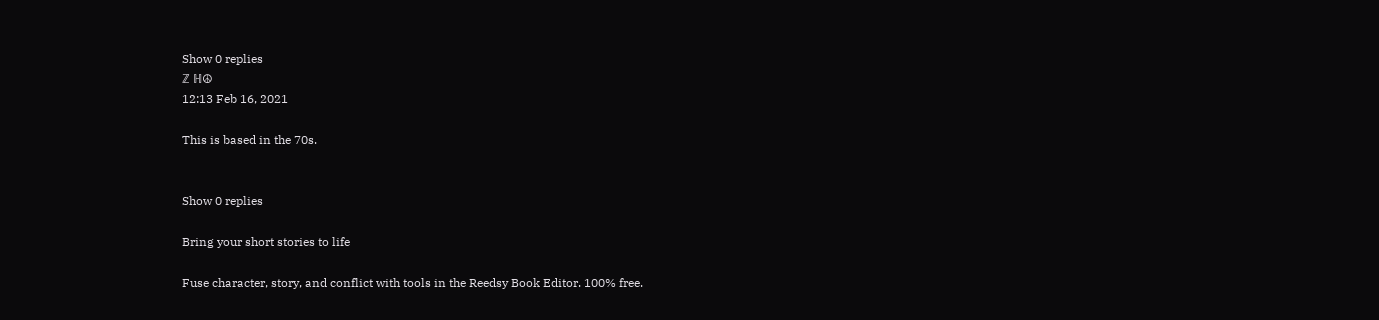Show 0 replies
ℤ ℍ☮
12:13 Feb 16, 2021

This is based in the 70s.


Show 0 replies

Bring your short stories to life

Fuse character, story, and conflict with tools in the Reedsy Book Editor. 100% free.